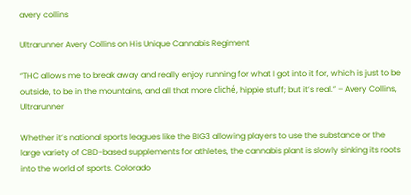avery collins

Ultrarunner Avery Collins on His Unique Cannabis Regiment

“THC allows me to break away and really enjoy running for what I got into it for, which is just to be outside, to be in the mountains, and all that more cliché, hippie stuff; but it’s real.” – Avery Collins, Ultrarunner

Whether it’s national sports leagues like the BIG3 allowing players to use the substance or the large variety of CBD-based supplements for athletes, the cannabis plant is slowly sinking its roots into the world of sports. Colorado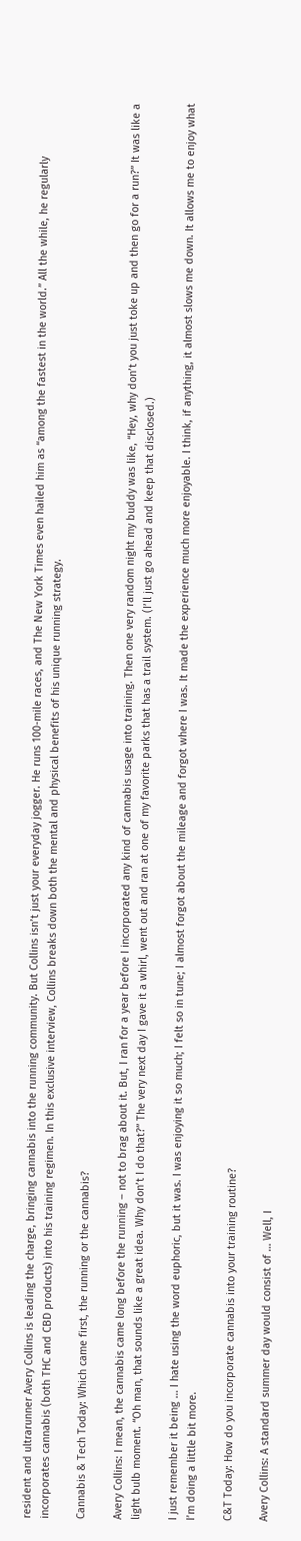resident and ultrarunner Avery Collins is leading the charge, bringing cannabis into the running community. But Collins isn’t just your everyday jogger. He runs 100-mile races, and The New York Times even hailed him as “among the fastest in the world.” All the while, he regularly incorporates cannabis (both THC and CBD products) into his training regimen. In this exclusive interview, Collins breaks down both the mental and physical benefits of his unique running strategy.

Cannabis & Tech Today: Which came first, the running or the cannabis?

Avery Collins: I mean, the cannabis came long before the running – not to brag about it. But, I ran for a year before I incorporated any kind of cannabis usage into training. Then one very random night my buddy was like, “Hey, why don’t you just toke up and then go for a run?” It was like a light bulb moment. “Oh man, that sounds like a great idea. Why don’t I do that?” The very next day I gave it a whirl, went out and ran at one of my favorite parks that has a trail system. (I’ll just go ahead and keep that disclosed.)

I just remember it being … I hate using the word euphoric, but it was. I was enjoying it so much; I felt so in tune; I almost forgot about the mileage and forgot where I was. It made the experience much more enjoyable. I think, if anything, it almost slows me down. It allows me to enjoy what I’m doing a little bit more.

C&T Today: How do you incorporate cannabis into your training routine?

Avery Collins: A standard summer day would consist of … Well, I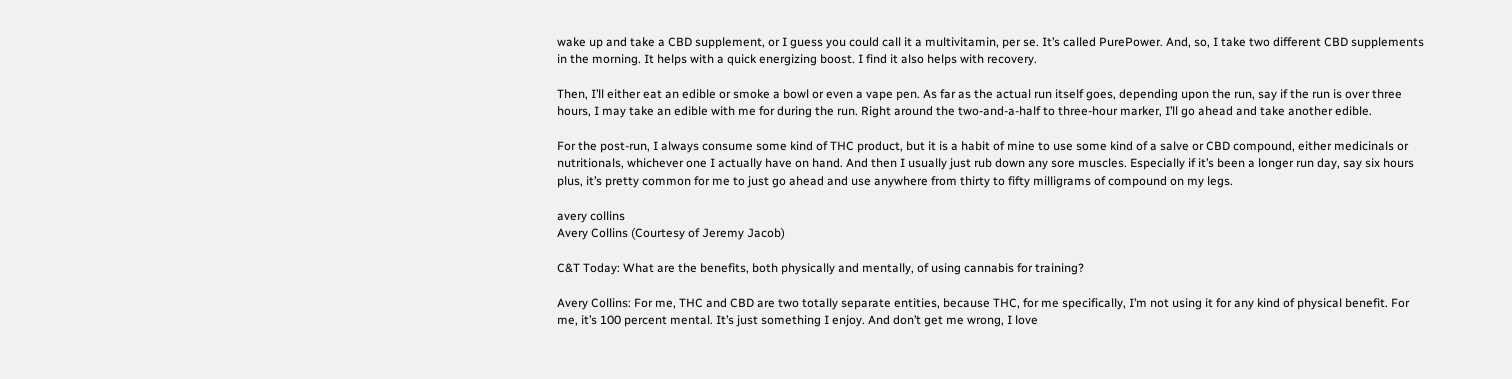wake up and take a CBD supplement, or I guess you could call it a multivitamin, per se. It’s called PurePower. And, so, I take two different CBD supplements in the morning. It helps with a quick energizing boost. I find it also helps with recovery.

Then, I’ll either eat an edible or smoke a bowl or even a vape pen. As far as the actual run itself goes, depending upon the run, say if the run is over three hours, I may take an edible with me for during the run. Right around the two-and-a-half to three-hour marker, I’ll go ahead and take another edible.

For the post-run, I always consume some kind of THC product, but it is a habit of mine to use some kind of a salve or CBD compound, either medicinals or nutritionals, whichever one I actually have on hand. And then I usually just rub down any sore muscles. Especially if it’s been a longer run day, say six hours plus, it’s pretty common for me to just go ahead and use anywhere from thirty to fifty milligrams of compound on my legs.

avery collins
Avery Collins (Courtesy of Jeremy Jacob)

C&T Today: What are the benefits, both physically and mentally, of using cannabis for training?

Avery Collins: For me, THC and CBD are two totally separate entities, because THC, for me specifically, I’m not using it for any kind of physical benefit. For me, it’s 100 percent mental. It’s just something I enjoy. And don’t get me wrong, I love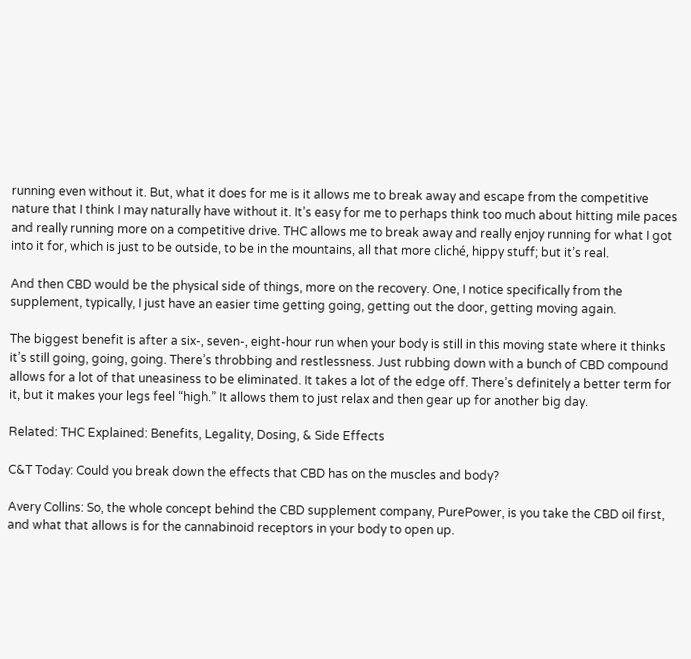running even without it. But, what it does for me is it allows me to break away and escape from the competitive nature that I think I may naturally have without it. It’s easy for me to perhaps think too much about hitting mile paces and really running more on a competitive drive. THC allows me to break away and really enjoy running for what I got into it for, which is just to be outside, to be in the mountains, all that more cliché, hippy stuff; but it’s real.

And then CBD would be the physical side of things, more on the recovery. One, I notice specifically from the supplement, typically, I just have an easier time getting going, getting out the door, getting moving again.

The biggest benefit is after a six-, seven-, eight-hour run when your body is still in this moving state where it thinks it’s still going, going, going. There’s throbbing and restlessness. Just rubbing down with a bunch of CBD compound allows for a lot of that uneasiness to be eliminated. It takes a lot of the edge off. There’s definitely a better term for it, but it makes your legs feel “high.” It allows them to just relax and then gear up for another big day.

Related: THC Explained: Benefits, Legality, Dosing, & Side Effects

C&T Today: Could you break down the effects that CBD has on the muscles and body?

Avery Collins: So, the whole concept behind the CBD supplement company, PurePower, is you take the CBD oil first, and what that allows is for the cannabinoid receptors in your body to open up.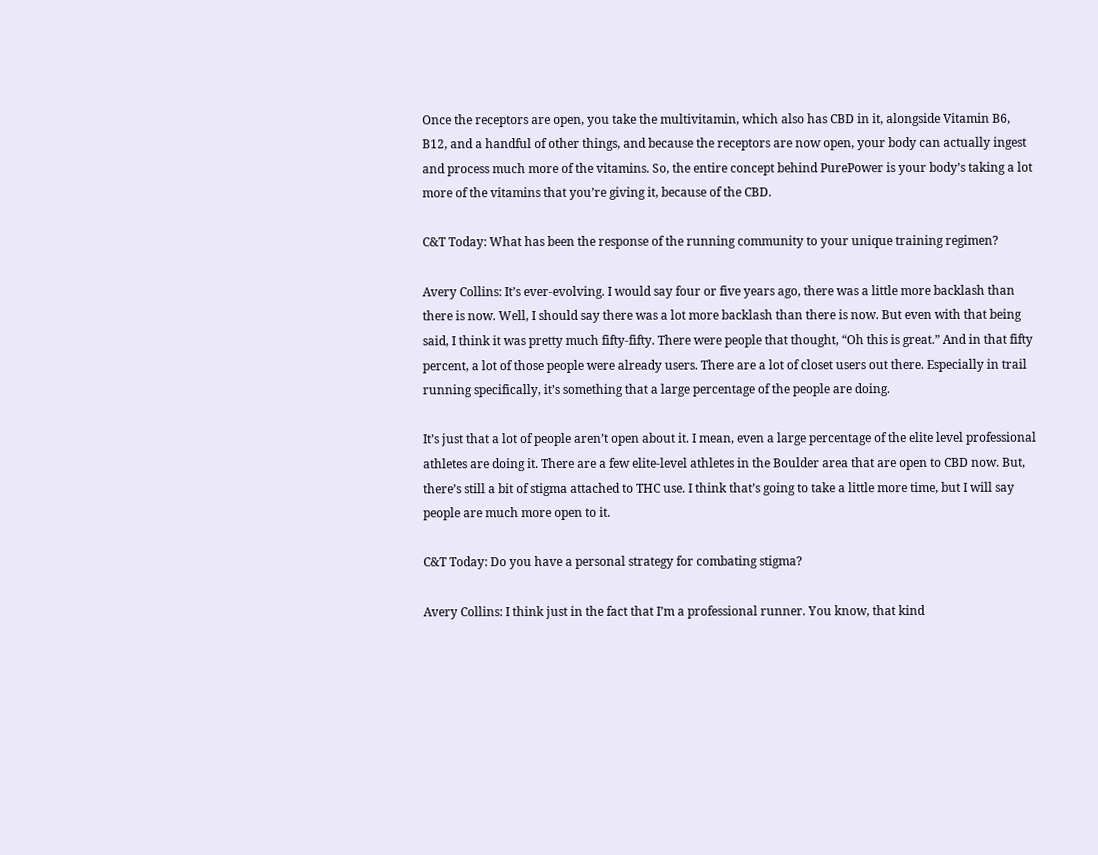Once the receptors are open, you take the multivitamin, which also has CBD in it, alongside Vitamin B6, B12, and a handful of other things, and because the receptors are now open, your body can actually ingest and process much more of the vitamins. So, the entire concept behind PurePower is your body’s taking a lot more of the vitamins that you’re giving it, because of the CBD.

C&T Today: What has been the response of the running community to your unique training regimen?

Avery Collins: It’s ever-evolving. I would say four or five years ago, there was a little more backlash than there is now. Well, I should say there was a lot more backlash than there is now. But even with that being said, I think it was pretty much fifty-fifty. There were people that thought, “Oh this is great.” And in that fifty percent, a lot of those people were already users. There are a lot of closet users out there. Especially in trail running specifically, it’s something that a large percentage of the people are doing.

It’s just that a lot of people aren’t open about it. I mean, even a large percentage of the elite level professional athletes are doing it. There are a few elite-level athletes in the Boulder area that are open to CBD now. But, there’s still a bit of stigma attached to THC use. I think that’s going to take a little more time, but I will say people are much more open to it.

C&T Today: Do you have a personal strategy for combating stigma?

Avery Collins: I think just in the fact that I’m a professional runner. You know, that kind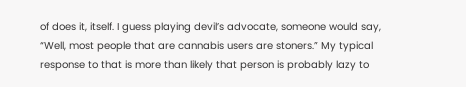of does it, itself. I guess playing devil’s advocate, someone would say, “Well, most people that are cannabis users are stoners.” My typical response to that is more than likely that person is probably lazy to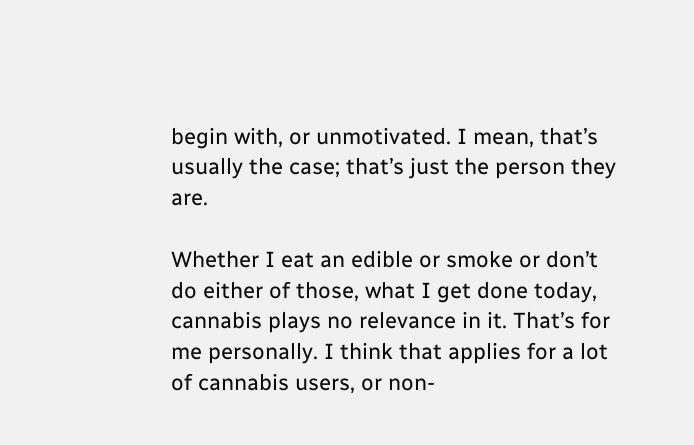begin with, or unmotivated. I mean, that’s usually the case; that’s just the person they are.

Whether I eat an edible or smoke or don’t do either of those, what I get done today, cannabis plays no relevance in it. That’s for me personally. I think that applies for a lot of cannabis users, or non-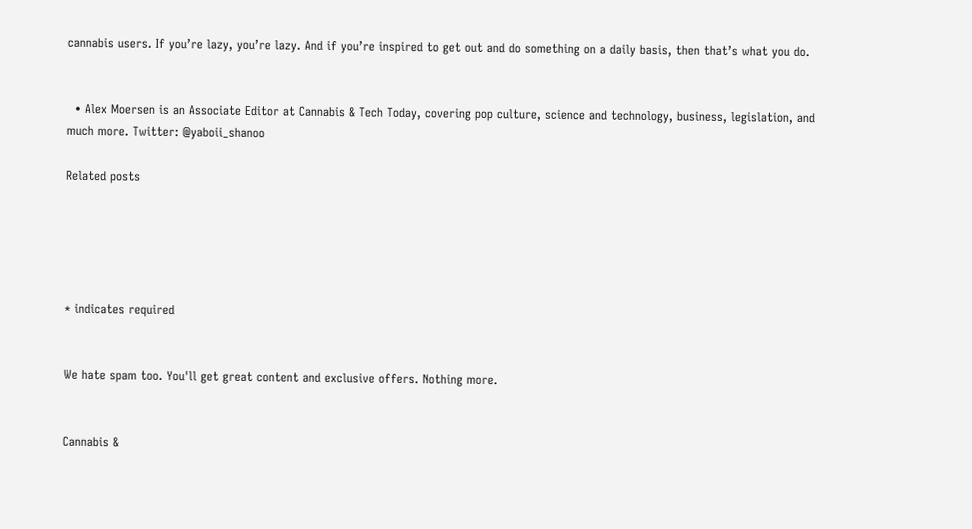cannabis users. If you’re lazy, you’re lazy. And if you’re inspired to get out and do something on a daily basis, then that’s what you do.


  • Alex Moersen is an Associate Editor at Cannabis & Tech Today, covering pop culture, science and technology, business, legislation, and much more. Twitter: @yaboii_shanoo

Related posts





* indicates required


We hate spam too. You'll get great content and exclusive offers. Nothing more.


Cannabis &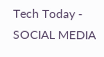Tech Today - SOCIAL MEDIA